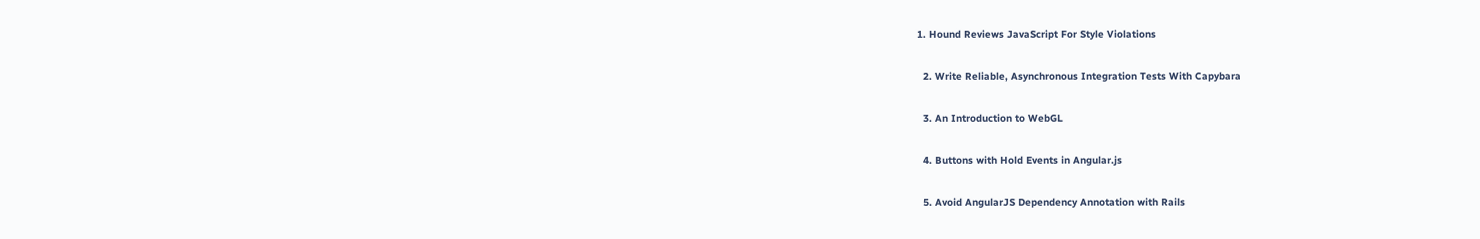1. Hound Reviews JavaScript For Style Violations

  2. Write Reliable, Asynchronous Integration Tests With Capybara

  3. An Introduction to WebGL

  4. Buttons with Hold Events in Angular.js

  5. Avoid AngularJS Dependency Annotation with Rails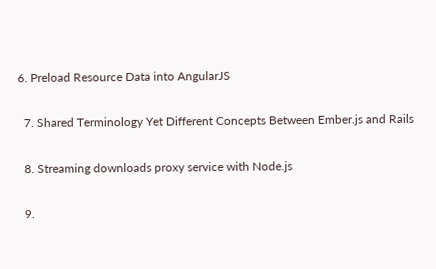6. Preload Resource Data into AngularJS

  7. Shared Terminology Yet Different Concepts Between Ember.js and Rails

  8. Streaming downloads proxy service with Node.js

  9.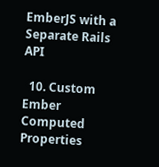EmberJS with a Separate Rails API

  10. Custom Ember Computed Properties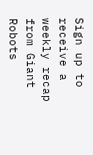Sign up to receive a weekly recap from Giant Robots